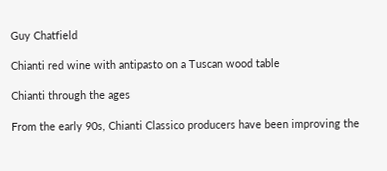Guy Chatfield

Chianti red wine with antipasto on a Tuscan wood table

Chianti through the ages

From the early 90s, Chianti Classico producers have been improving the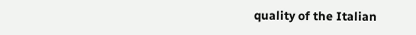quality of the Italian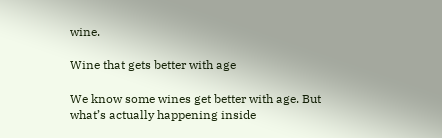wine.

Wine that gets better with age

We know some wines get better with age. But what’s actually happening inside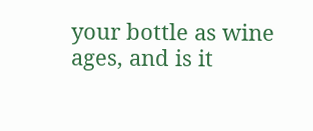your bottle as wine ages, and is it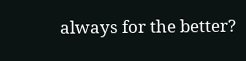always for the better?